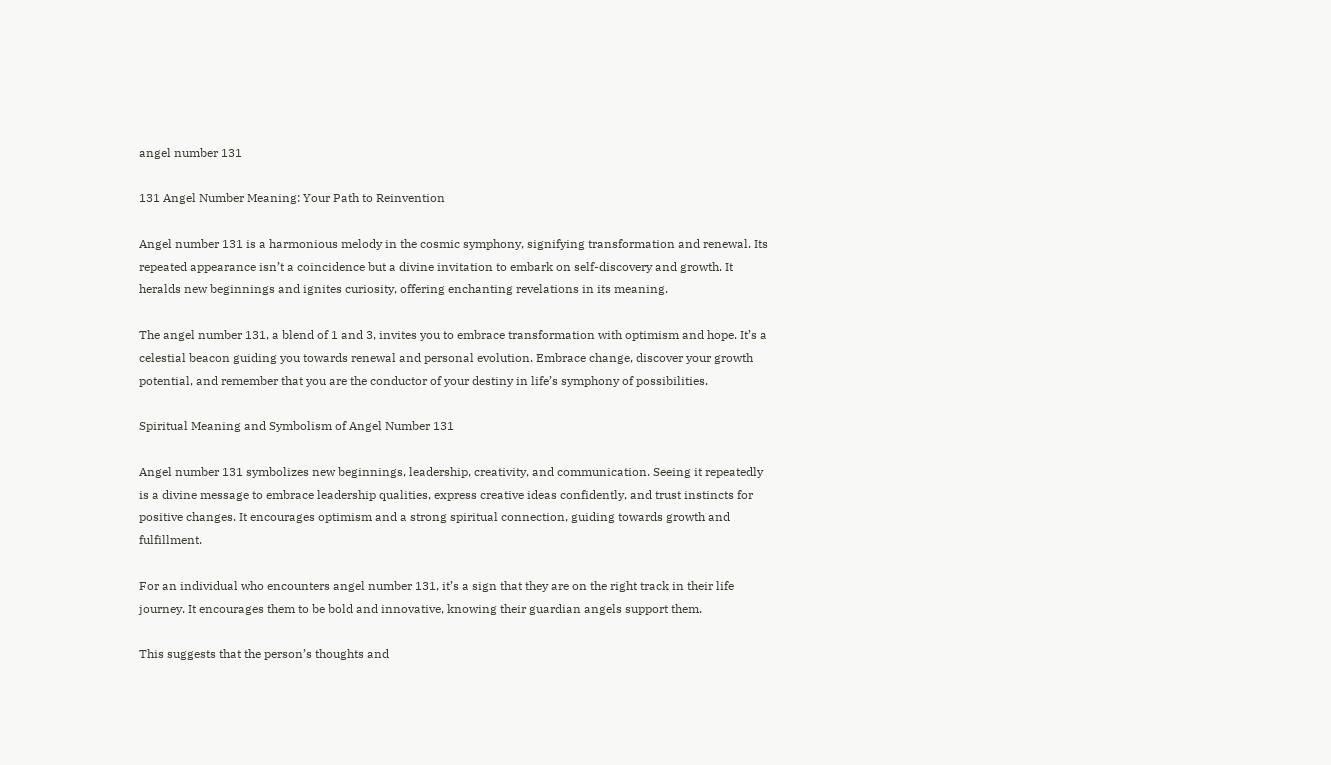angel number 131

131 Angel Number Meaning: Your Path to Reinvention

Angel number 131 is a harmonious melody in the cosmic symphony, signifying transformation and renewal. Its repeated appearance isn’t a coincidence but a divine invitation to embark on self-discovery and growth. It heralds new beginnings and ignites curiosity, offering enchanting revelations in its meaning.

The angel number 131, a blend of 1 and 3, invites you to embrace transformation with optimism and hope. It’s a celestial beacon guiding you towards renewal and personal evolution. Embrace change, discover your growth potential, and remember that you are the conductor of your destiny in life’s symphony of possibilities.

Spiritual Meaning and Symbolism of Angel Number 131

Angel number 131 symbolizes new beginnings, leadership, creativity, and communication. Seeing it repeatedly is a divine message to embrace leadership qualities, express creative ideas confidently, and trust instincts for positive changes. It encourages optimism and a strong spiritual connection, guiding towards growth and fulfillment.

For an individual who encounters angel number 131, it’s a sign that they are on the right track in their life journey. It encourages them to be bold and innovative, knowing their guardian angels support them.

This suggests that the person’s thoughts and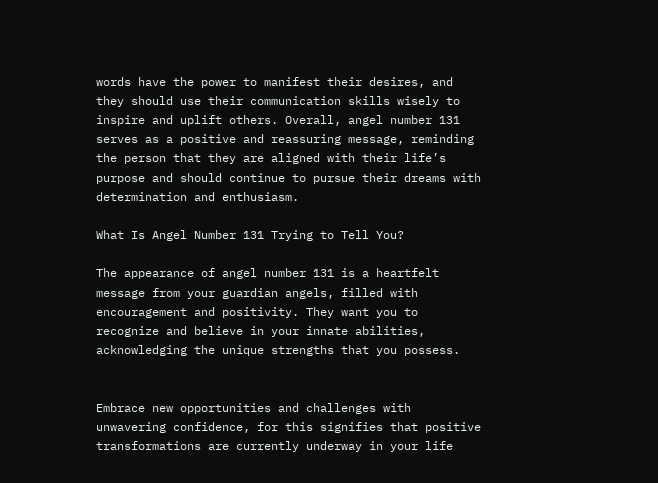words have the power to manifest their desires, and they should use their communication skills wisely to inspire and uplift others. Overall, angel number 131 serves as a positive and reassuring message, reminding the person that they are aligned with their life’s purpose and should continue to pursue their dreams with determination and enthusiasm.

What Is Angel Number 131 Trying to Tell You?

The appearance of angel number 131 is a heartfelt message from your guardian angels, filled with encouragement and positivity. They want you to recognize and believe in your innate abilities, acknowledging the unique strengths that you possess.


Embrace new opportunities and challenges with unwavering confidence, for this signifies that positive transformations are currently underway in your life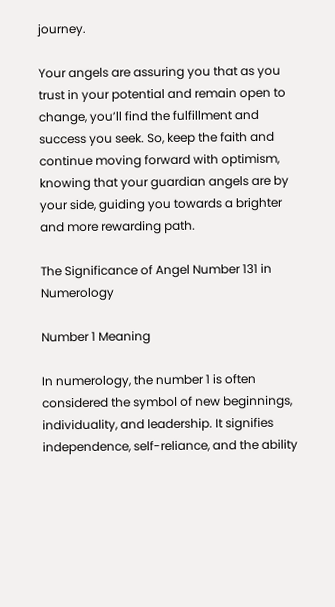journey.

Your angels are assuring you that as you trust in your potential and remain open to change, you’ll find the fulfillment and success you seek. So, keep the faith and continue moving forward with optimism, knowing that your guardian angels are by your side, guiding you towards a brighter and more rewarding path.

The Significance of Angel Number 131 in Numerology

Number 1 Meaning

In numerology, the number 1 is often considered the symbol of new beginnings, individuality, and leadership. It signifies independence, self-reliance, and the ability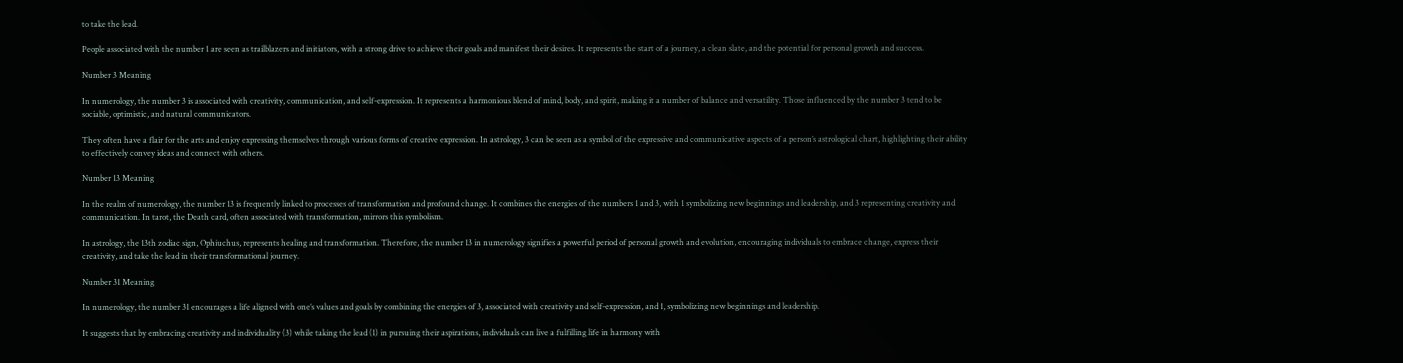to take the lead.

People associated with the number 1 are seen as trailblazers and initiators, with a strong drive to achieve their goals and manifest their desires. It represents the start of a journey, a clean slate, and the potential for personal growth and success.

Number 3 Meaning

In numerology, the number 3 is associated with creativity, communication, and self-expression. It represents a harmonious blend of mind, body, and spirit, making it a number of balance and versatility. Those influenced by the number 3 tend to be sociable, optimistic, and natural communicators.

They often have a flair for the arts and enjoy expressing themselves through various forms of creative expression. In astrology, 3 can be seen as a symbol of the expressive and communicative aspects of a person’s astrological chart, highlighting their ability to effectively convey ideas and connect with others.

Number 13 Meaning

In the realm of numerology, the number 13 is frequently linked to processes of transformation and profound change. It combines the energies of the numbers 1 and 3, with 1 symbolizing new beginnings and leadership, and 3 representing creativity and communication. In tarot, the Death card, often associated with transformation, mirrors this symbolism.

In astrology, the 13th zodiac sign, Ophiuchus, represents healing and transformation. Therefore, the number 13 in numerology signifies a powerful period of personal growth and evolution, encouraging individuals to embrace change, express their creativity, and take the lead in their transformational journey.

Number 31 Meaning

In numerology, the number 31 encourages a life aligned with one’s values and goals by combining the energies of 3, associated with creativity and self-expression, and 1, symbolizing new beginnings and leadership.

It suggests that by embracing creativity and individuality (3) while taking the lead (1) in pursuing their aspirations, individuals can live a fulfilling life in harmony with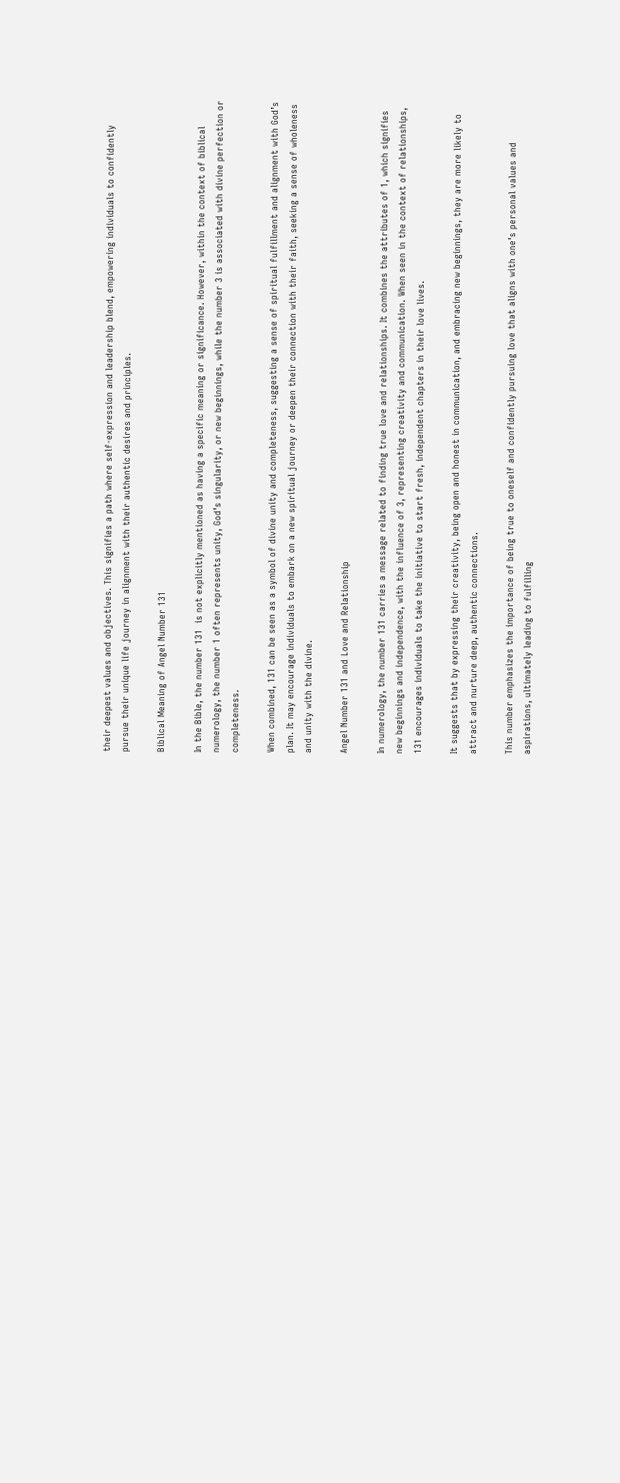their deepest values and objectives. This signifies a path where self-expression and leadership blend, empowering individuals to confidently pursue their unique life journey in alignment with their authentic desires and principles.

Biblical Meaning of Angel Number 131

In the Bible, the number 131  is not explicitly mentioned as having a specific meaning or significance. However, within the context of biblical numerology, the number 1 often represents unity, God’s singularity, or new beginnings, while the number 3 is associated with divine perfection or completeness.

When combined, 131 can be seen as a symbol of divine unity and completeness, suggesting a sense of spiritual fulfillment and alignment with God’s plan. It may encourage individuals to embark on a new spiritual journey or deepen their connection with their faith, seeking a sense of wholeness and unity with the divine.

Angel Number 131 and Love and Relationship

In numerology, the number 131 carries a message related to finding true love and relationships. It combines the attributes of 1, which signifies new beginnings and independence, with the influence of 3, representing creativity and communication. When seen in the context of relationships, 131 encourages individuals to take the initiative to start fresh, independent chapters in their love lives.

It suggests that by expressing their creativity, being open and honest in communication, and embracing new beginnings, they are more likely to attract and nurture deep, authentic connections.

This number emphasizes the importance of being true to oneself and confidently pursuing love that aligns with one’s personal values and aspirations, ultimately leading to fulfilling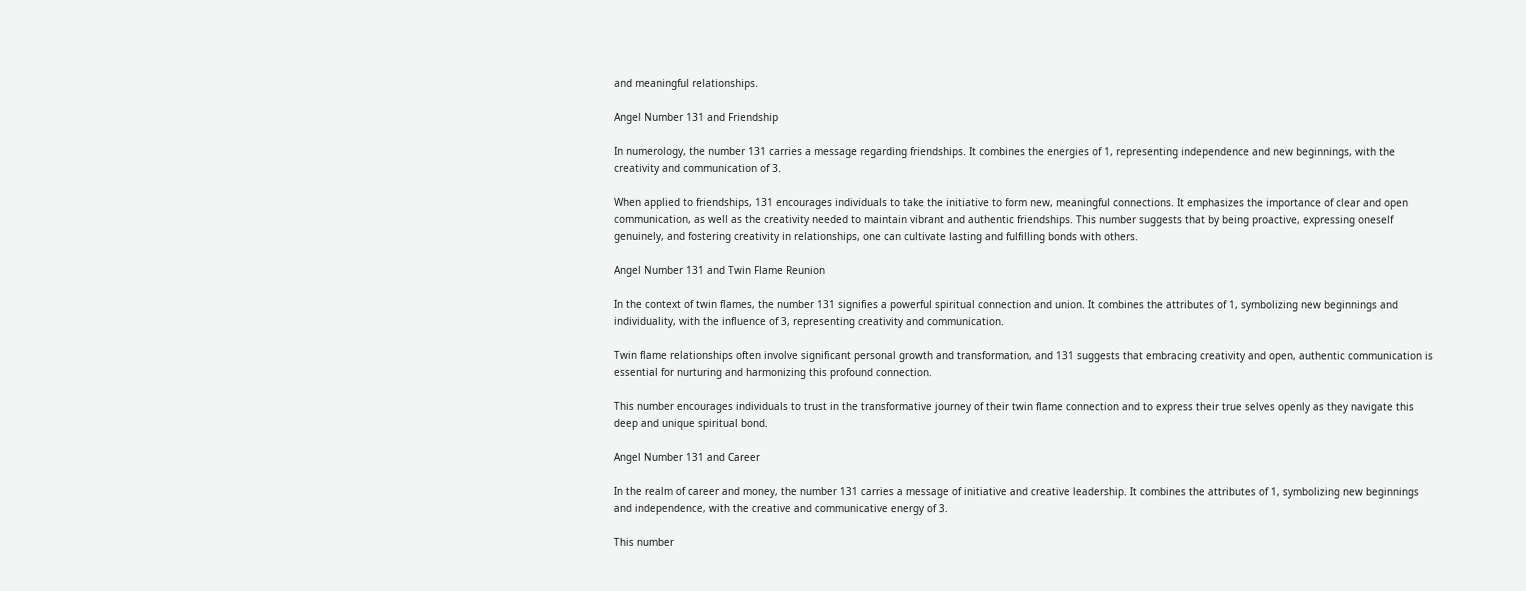and meaningful relationships.

Angel Number 131 and Friendship

In numerology, the number 131 carries a message regarding friendships. It combines the energies of 1, representing independence and new beginnings, with the creativity and communication of 3.

When applied to friendships, 131 encourages individuals to take the initiative to form new, meaningful connections. It emphasizes the importance of clear and open communication, as well as the creativity needed to maintain vibrant and authentic friendships. This number suggests that by being proactive, expressing oneself genuinely, and fostering creativity in relationships, one can cultivate lasting and fulfilling bonds with others.

Angel Number 131 and Twin Flame Reunion

In the context of twin flames, the number 131 signifies a powerful spiritual connection and union. It combines the attributes of 1, symbolizing new beginnings and individuality, with the influence of 3, representing creativity and communication.

Twin flame relationships often involve significant personal growth and transformation, and 131 suggests that embracing creativity and open, authentic communication is essential for nurturing and harmonizing this profound connection.

This number encourages individuals to trust in the transformative journey of their twin flame connection and to express their true selves openly as they navigate this deep and unique spiritual bond.

Angel Number 131 and Career

In the realm of career and money, the number 131 carries a message of initiative and creative leadership. It combines the attributes of 1, symbolizing new beginnings and independence, with the creative and communicative energy of 3.

This number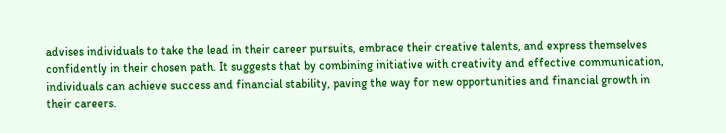advises individuals to take the lead in their career pursuits, embrace their creative talents, and express themselves confidently in their chosen path. It suggests that by combining initiative with creativity and effective communication, individuals can achieve success and financial stability, paving the way for new opportunities and financial growth in their careers.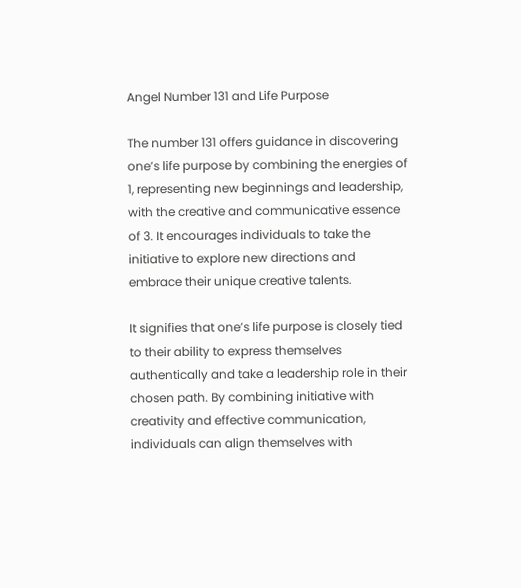Angel Number 131 and Life Purpose

The number 131 offers guidance in discovering one’s life purpose by combining the energies of 1, representing new beginnings and leadership, with the creative and communicative essence of 3. It encourages individuals to take the initiative to explore new directions and embrace their unique creative talents.

It signifies that one’s life purpose is closely tied to their ability to express themselves authentically and take a leadership role in their chosen path. By combining initiative with creativity and effective communication, individuals can align themselves with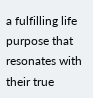a fulfilling life purpose that resonates with their true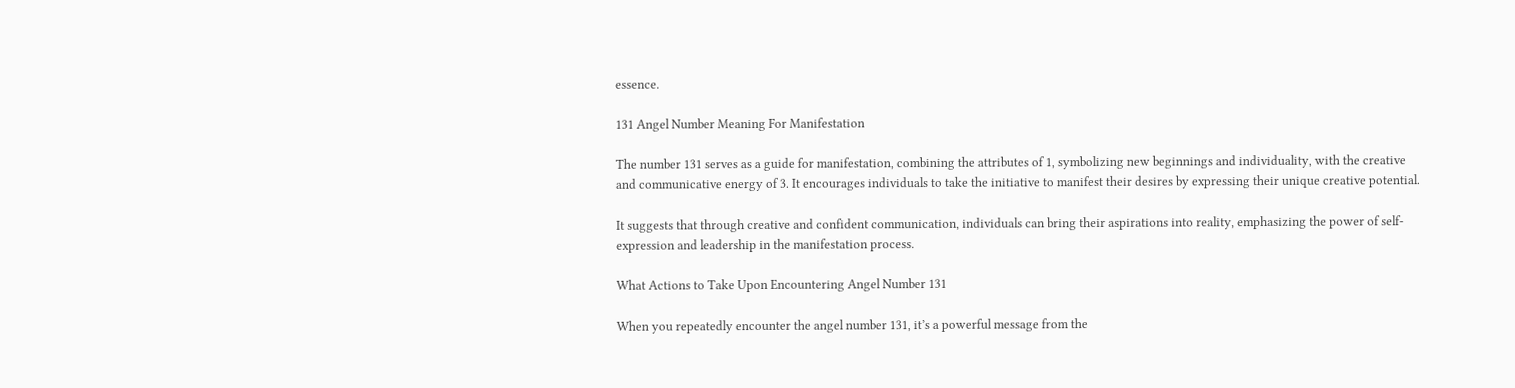essence.

131 Angel Number Meaning For Manifestation

The number 131 serves as a guide for manifestation, combining the attributes of 1, symbolizing new beginnings and individuality, with the creative and communicative energy of 3. It encourages individuals to take the initiative to manifest their desires by expressing their unique creative potential.

It suggests that through creative and confident communication, individuals can bring their aspirations into reality, emphasizing the power of self-expression and leadership in the manifestation process.

What Actions to Take Upon Encountering Angel Number 131

When you repeatedly encounter the angel number 131, it’s a powerful message from the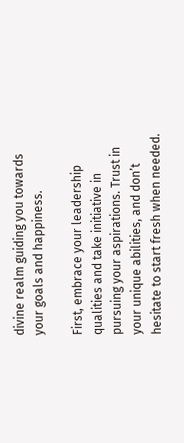divine realm guiding you towards your goals and happiness.

First, embrace your leadership qualities and take initiative in pursuing your aspirations. Trust in your unique abilities, and don’t hesitate to start fresh when needed.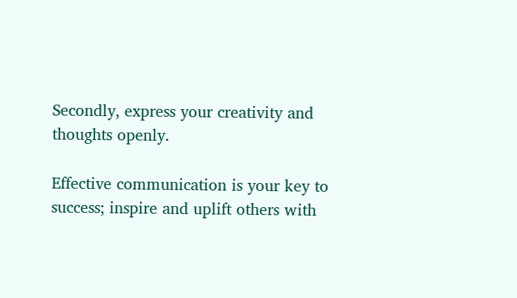Secondly, express your creativity and thoughts openly.

Effective communication is your key to success; inspire and uplift others with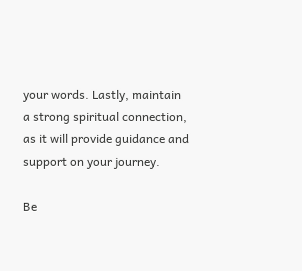your words. Lastly, maintain a strong spiritual connection, as it will provide guidance and support on your journey.

Be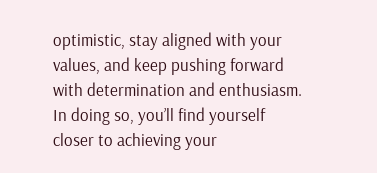optimistic, stay aligned with your values, and keep pushing forward with determination and enthusiasm. In doing so, you’ll find yourself closer to achieving your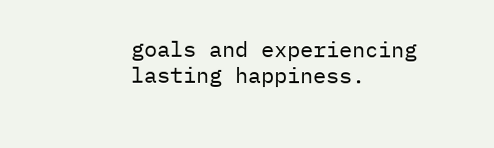goals and experiencing lasting happiness.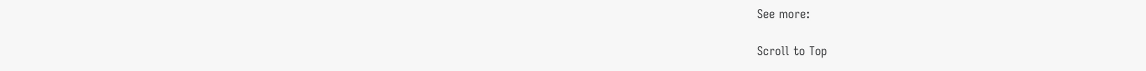See more:

Scroll to Top